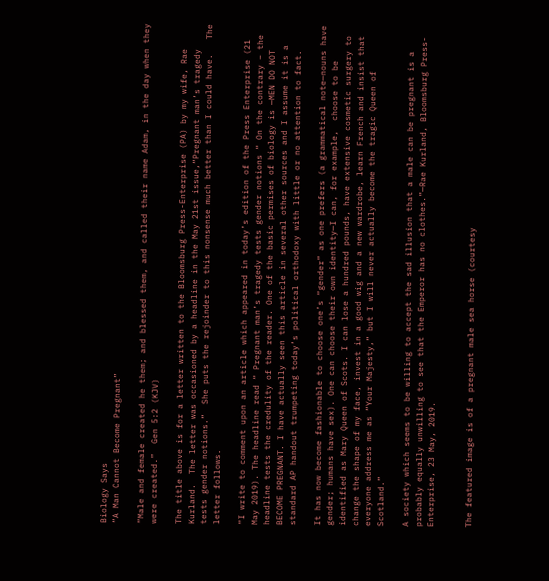Biology Says
“A Man Cannot Become Pregnant”

“Male and female created he them; and blessed them, and called their name Adam, in the day when they were created.”  Gen 5:2 (KJV)

The title above is for a letter written to the Bloomsburg Press-Enterprise (PA) by my wife, Rae Kurland.  The letter was occasioned by a headline in the May 21st issue,“Pregnant man’s tragedy tests gender notions.”  She puts the rejoinder to this nonsense much better than I could have.   The letter follows.

“I write to comment upon an article which appeared in today’s edition of the Press Enterprise (21 May 2019). The headline read “ Pregnant man’s tragedy tests gender notions “ On the contrary – the headline tests the credulity of the reader. One of the basic permises of biology is —MEN DO NOT BECOME PREGNANT. I have actually seen this article in several other sources and I assume it is a standard AP handout trumpeting today’s political orthodoxy with little or no attention to fact.

It has now become fashionable to choose one’s “gender” as one prefers (a grammatical note—nouns have gender; humans have sex). One can choose their own identity—I can, for example,  choose to be identified as Mary Queen of Scots. I can lose a hundred pounds, have extensive cosmetic surgery to change the shape of my face, invest in a good wig and a new wardrobe, learn French and insist that everyone address me as “Your Majesty,” but I will never actually become the tragic Queen of Scotland.”

A society which seems to be willing to accept the sad illusion that a male can be pregnant is a probably equally unwilling to see that the Emperor has no clothes.”—Rae Kurland, Bloomsburg Press-Enterprise, 23 May, 2019.


The featured image is of a pregnant male sea horse (courtesy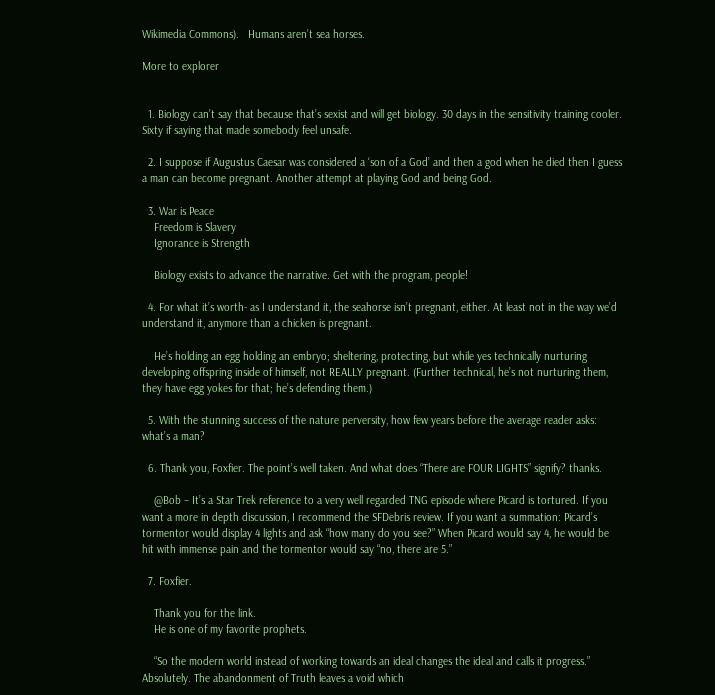Wikimedia Commons).   Humans aren’t sea horses.

More to explorer


  1. Biology can’t say that because that’s sexist and will get biology. 30 days in the sensitivity training cooler. Sixty if saying that made somebody feel unsafe.

  2. I suppose if Augustus Caesar was considered a ‘son of a God’ and then a god when he died then I guess a man can become pregnant. Another attempt at playing God and being God.

  3. War is Peace
    Freedom is Slavery
    Ignorance is Strength

    Biology exists to advance the narrative. Get with the program, people!

  4. For what it’s worth- as I understand it, the seahorse isn’t pregnant, either. At least not in the way we’d understand it, anymore than a chicken is pregnant.

    He’s holding an egg holding an embryo; sheltering, protecting, but while yes technically nurturing developing offspring inside of himself, not REALLY pregnant. (Further technical, he’s not nurturing them, they have egg yokes for that; he’s defending them.)

  5. With the stunning success of the nature perversity, how few years before the average reader asks: what’s a man?

  6. Thank you, Foxfier. The point’s well taken. And what does “There are FOUR LIGHTS” signify? thanks.

    @Bob – It’s a Star Trek reference to a very well regarded TNG episode where Picard is tortured. If you want a more in depth discussion, I recommend the SFDebris review. If you want a summation: Picard’s tormentor would display 4 lights and ask “how many do you see?” When Picard would say 4, he would be hit with immense pain and the tormentor would say “no, there are 5.”

  7. Foxfier.

    Thank you for the link.
    He is one of my favorite prophets.

    “So the modern world instead of working towards an ideal changes the ideal and calls it progress.” Absolutely. The abandonment of Truth leaves a void which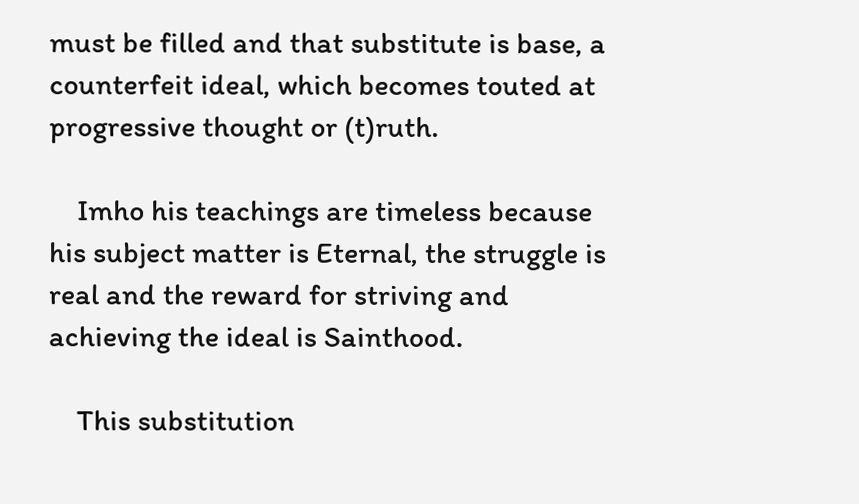must be filled and that substitute is base, a counterfeit ideal, which becomes touted at progressive thought or (t)ruth.

    Imho his teachings are timeless because his subject matter is Eternal, the struggle is real and the reward for striving and achieving the ideal is Sainthood.

    This substitution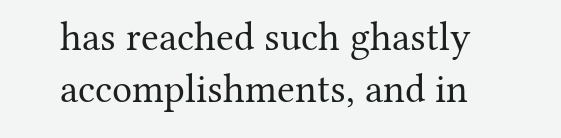has reached such ghastly accomplishments, and in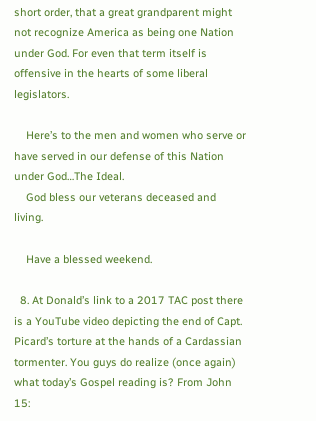short order, that a great grandparent might not recognize America as being one Nation under God. For even that term itself is offensive in the hearts of some liberal legislators.

    Here’s to the men and women who serve or have served in our defense of this Nation under God…The Ideal.
    God bless our veterans deceased and living.

    Have a blessed weekend.

  8. At Donald’s link to a 2017 TAC post there is a YouTube video depicting the end of Capt. Picard’s torture at the hands of a Cardassian tormenter. You guys do realize (once again) what today’s Gospel reading is? From John 15: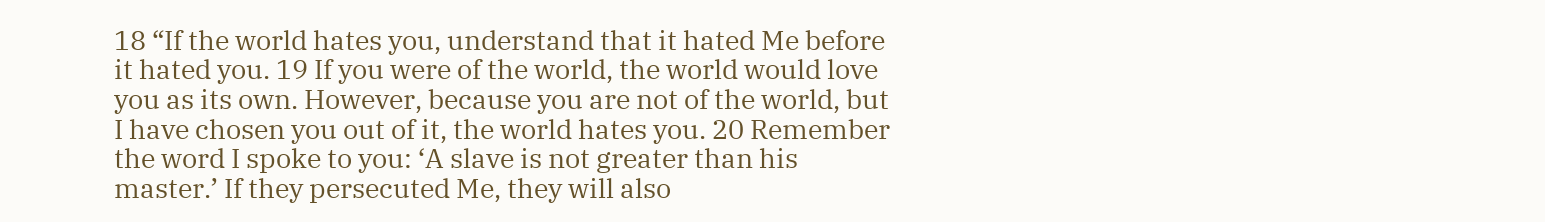18 “If the world hates you, understand that it hated Me before it hated you. 19 If you were of the world, the world would love you as its own. However, because you are not of the world, but I have chosen you out of it, the world hates you. 20 Remember the word I spoke to you: ‘A slave is not greater than his master.’ If they persecuted Me, they will also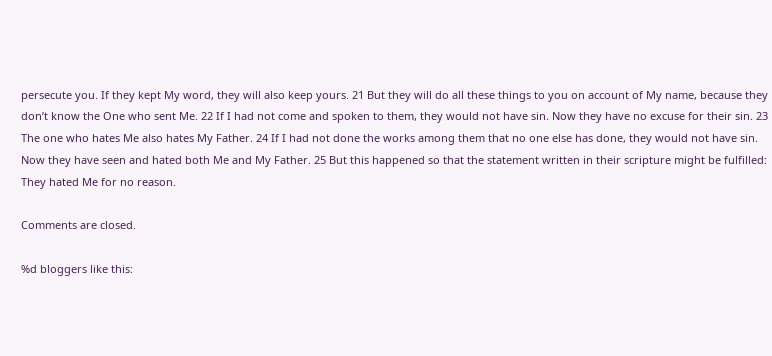persecute you. If they kept My word, they will also keep yours. 21 But they will do all these things to you on account of My name, because they don’t know the One who sent Me. 22 If I had not come and spoken to them, they would not have sin. Now they have no excuse for their sin. 23 The one who hates Me also hates My Father. 24 If I had not done the works among them that no one else has done, they would not have sin. Now they have seen and hated both Me and My Father. 25 But this happened so that the statement written in their scripture might be fulfilled: They hated Me for no reason.

Comments are closed.

%d bloggers like this: